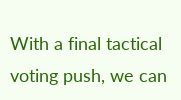With a final tactical voting push, we can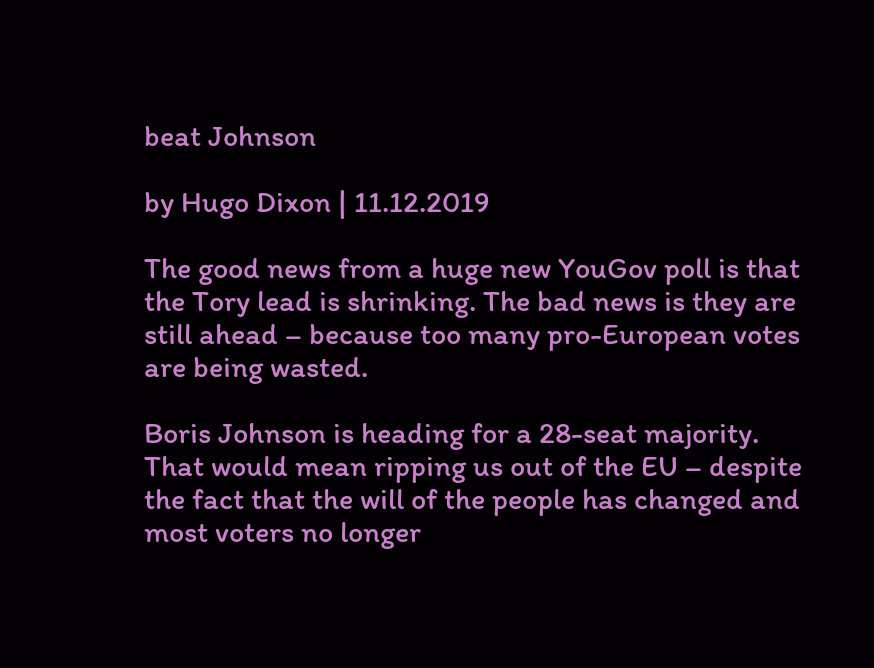beat Johnson

by Hugo Dixon | 11.12.2019

The good news from a huge new YouGov poll is that the Tory lead is shrinking. The bad news is they are still ahead – because too many pro-European votes are being wasted.

Boris Johnson is heading for a 28-seat majority. That would mean ripping us out of the EU – despite the fact that the will of the people has changed and most voters no longer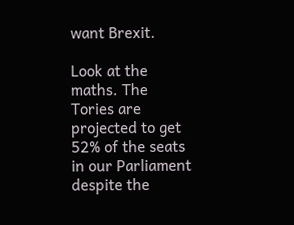want Brexit.

Look at the maths. The Tories are projected to get 52% of the seats in our Parliament despite the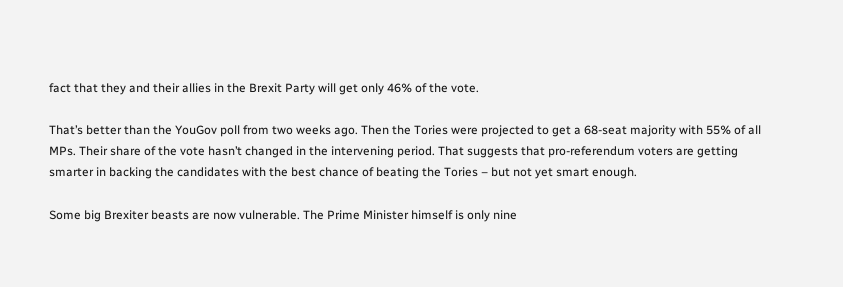fact that they and their allies in the Brexit Party will get only 46% of the vote.

That’s better than the YouGov poll from two weeks ago. Then the Tories were projected to get a 68-seat majority with 55% of all MPs. Their share of the vote hasn’t changed in the intervening period. That suggests that pro-referendum voters are getting smarter in backing the candidates with the best chance of beating the Tories – but not yet smart enough.

Some big Brexiter beasts are now vulnerable. The Prime Minister himself is only nine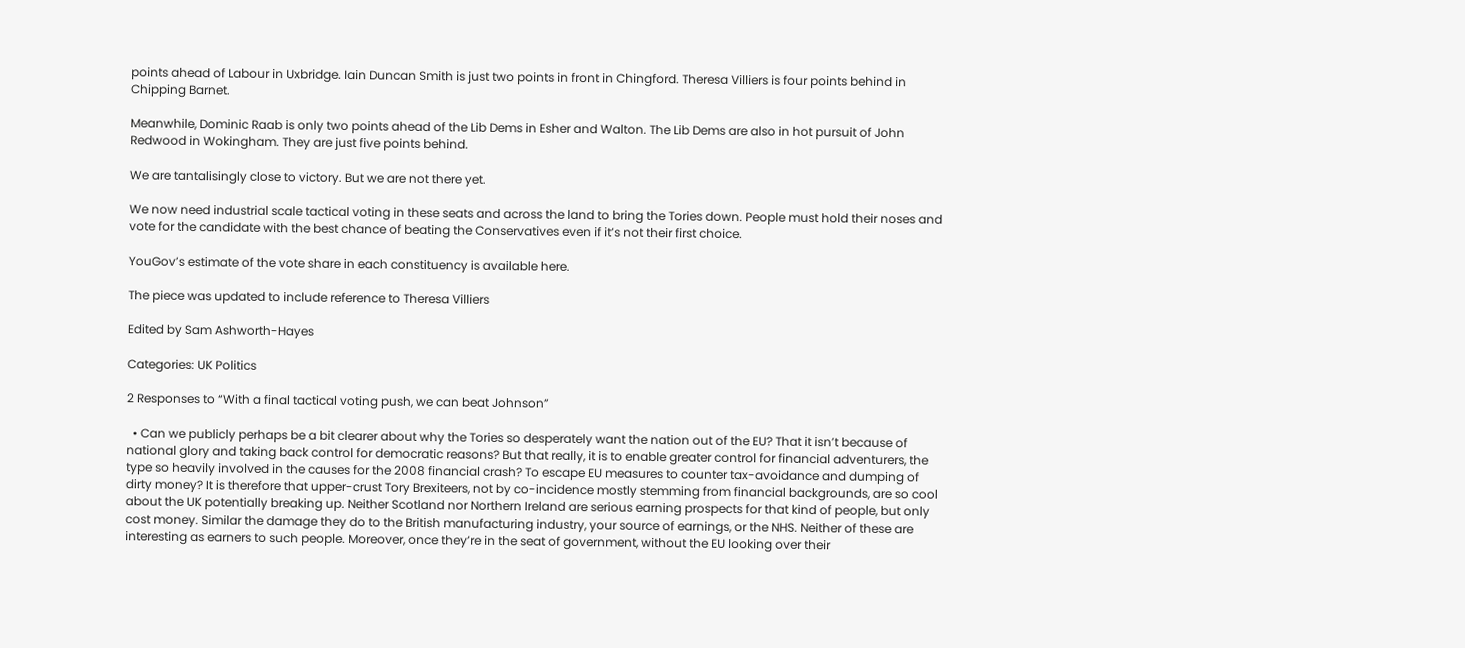points ahead of Labour in Uxbridge. Iain Duncan Smith is just two points in front in Chingford. Theresa Villiers is four points behind in Chipping Barnet.

Meanwhile, Dominic Raab is only two points ahead of the Lib Dems in Esher and Walton. The Lib Dems are also in hot pursuit of John Redwood in Wokingham. They are just five points behind.

We are tantalisingly close to victory. But we are not there yet.

We now need industrial scale tactical voting in these seats and across the land to bring the Tories down. People must hold their noses and vote for the candidate with the best chance of beating the Conservatives even if it’s not their first choice.

YouGov’s estimate of the vote share in each constituency is available here.

The piece was updated to include reference to Theresa Villiers

Edited by Sam Ashworth-Hayes

Categories: UK Politics

2 Responses to “With a final tactical voting push, we can beat Johnson”

  • Can we publicly perhaps be a bit clearer about why the Tories so desperately want the nation out of the EU? That it isn’t because of national glory and taking back control for democratic reasons? But that really, it is to enable greater control for financial adventurers, the type so heavily involved in the causes for the 2008 financial crash? To escape EU measures to counter tax-avoidance and dumping of dirty money? It is therefore that upper-crust Tory Brexiteers, not by co-incidence mostly stemming from financial backgrounds, are so cool about the UK potentially breaking up. Neither Scotland nor Northern Ireland are serious earning prospects for that kind of people, but only cost money. Similar the damage they do to the British manufacturing industry, your source of earnings, or the NHS. Neither of these are interesting as earners to such people. Moreover, once they’re in the seat of government, without the EU looking over their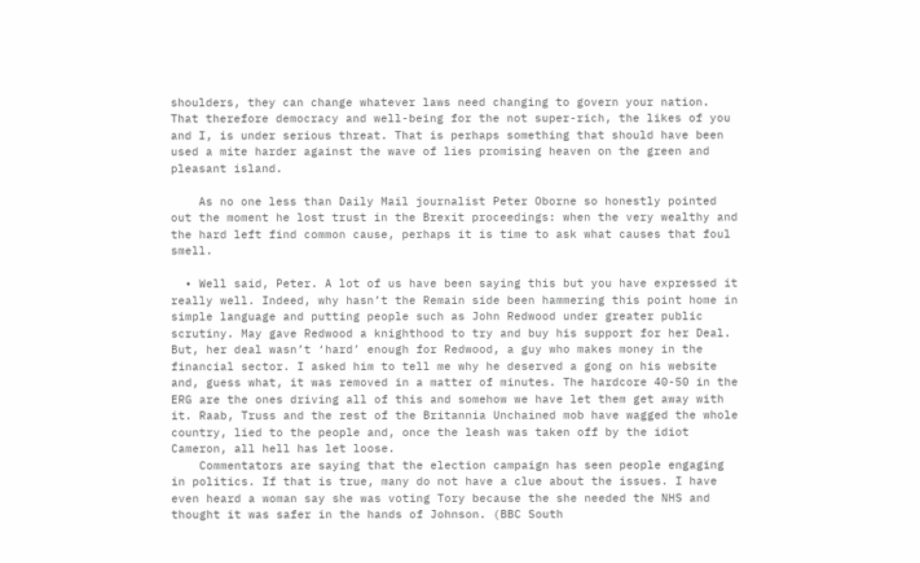shoulders, they can change whatever laws need changing to govern your nation. That therefore democracy and well-being for the not super-rich, the likes of you and I, is under serious threat. That is perhaps something that should have been used a mite harder against the wave of lies promising heaven on the green and pleasant island.

    As no one less than Daily Mail journalist Peter Oborne so honestly pointed out the moment he lost trust in the Brexit proceedings: when the very wealthy and the hard left find common cause, perhaps it is time to ask what causes that foul smell.

  • Well said, Peter. A lot of us have been saying this but you have expressed it really well. Indeed, why hasn’t the Remain side been hammering this point home in simple language and putting people such as John Redwood under greater public scrutiny. May gave Redwood a knighthood to try and buy his support for her Deal. But, her deal wasn’t ‘hard’ enough for Redwood, a guy who makes money in the financial sector. I asked him to tell me why he deserved a gong on his website and, guess what, it was removed in a matter of minutes. The hardcore 40-50 in the ERG are the ones driving all of this and somehow we have let them get away with it. Raab, Truss and the rest of the Britannia Unchained mob have wagged the whole country, lied to the people and, once the leash was taken off by the idiot Cameron, all hell has let loose.
    Commentators are saying that the election campaign has seen people engaging in politics. If that is true, many do not have a clue about the issues. I have even heard a woman say she was voting Tory because the she needed the NHS and thought it was safer in the hands of Johnson. (BBC South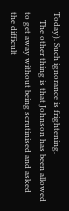Today). Such ignorance is frightening.
    The other thing is that Johnson has been allowed to get away without being scrutinised and asked the difficult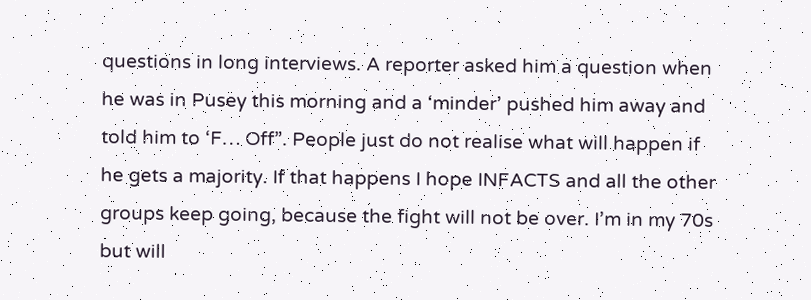questions in long interviews. A reporter asked him a question when he was in Pusey this morning and a ‘minder’ pushed him away and told him to ‘F… Off”. People just do not realise what will happen if he gets a majority. If that happens I hope INFACTS and all the other groups keep going, because the fight will not be over. I’m in my 70s but will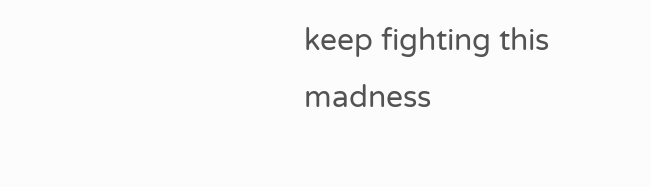keep fighting this madness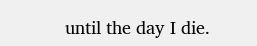until the day I die.